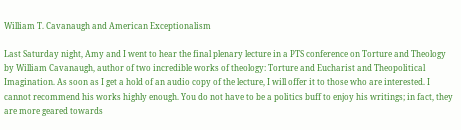William T. Cavanaugh and American Exceptionalism

Last Saturday night, Amy and I went to hear the final plenary lecture in a PTS conference on Torture and Theology by William Cavanaugh, author of two incredible works of theology: Torture and Eucharist and Theopolitical Imagination. As soon as I get a hold of an audio copy of the lecture, I will offer it to those who are interested. I cannot recommend his works highly enough. You do not have to be a politics buff to enjoy his writings; in fact, they are more geared towards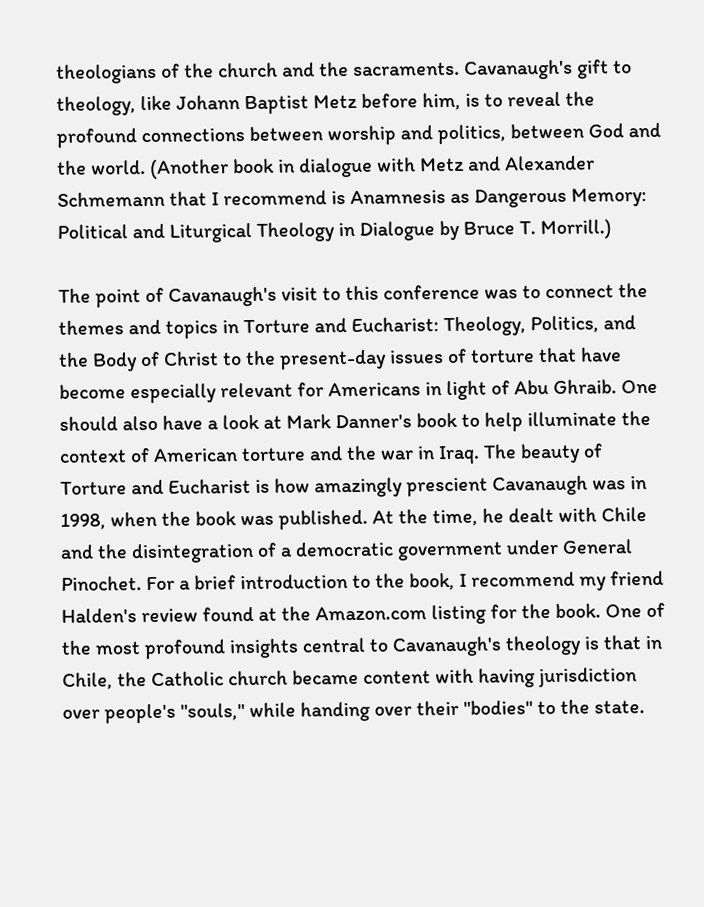theologians of the church and the sacraments. Cavanaugh's gift to theology, like Johann Baptist Metz before him, is to reveal the profound connections between worship and politics, between God and the world. (Another book in dialogue with Metz and Alexander Schmemann that I recommend is Anamnesis as Dangerous Memory: Political and Liturgical Theology in Dialogue by Bruce T. Morrill.)

The point of Cavanaugh's visit to this conference was to connect the themes and topics in Torture and Eucharist: Theology, Politics, and the Body of Christ to the present-day issues of torture that have become especially relevant for Americans in light of Abu Ghraib. One should also have a look at Mark Danner's book to help illuminate the context of American torture and the war in Iraq. The beauty of Torture and Eucharist is how amazingly prescient Cavanaugh was in 1998, when the book was published. At the time, he dealt with Chile and the disintegration of a democratic government under General Pinochet. For a brief introduction to the book, I recommend my friend Halden's review found at the Amazon.com listing for the book. One of the most profound insights central to Cavanaugh's theology is that in Chile, the Catholic church became content with having jurisdiction over people's "souls," while handing over their "bodies" to the state.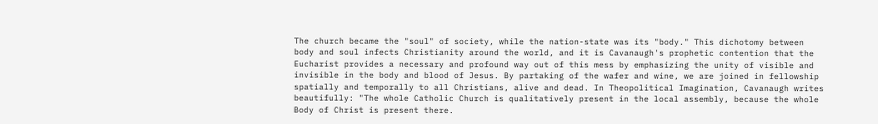The church became the "soul" of society, while the nation-state was its "body." This dichotomy between body and soul infects Christianity around the world, and it is Cavanaugh's prophetic contention that the Eucharist provides a necessary and profound way out of this mess by emphasizing the unity of visible and invisible in the body and blood of Jesus. By partaking of the wafer and wine, we are joined in fellowship spatially and temporally to all Christians, alive and dead. In Theopolitical Imagination, Cavanaugh writes beautifully: "The whole Catholic Church is qualitatively present in the local assembly, because the whole Body of Christ is present there.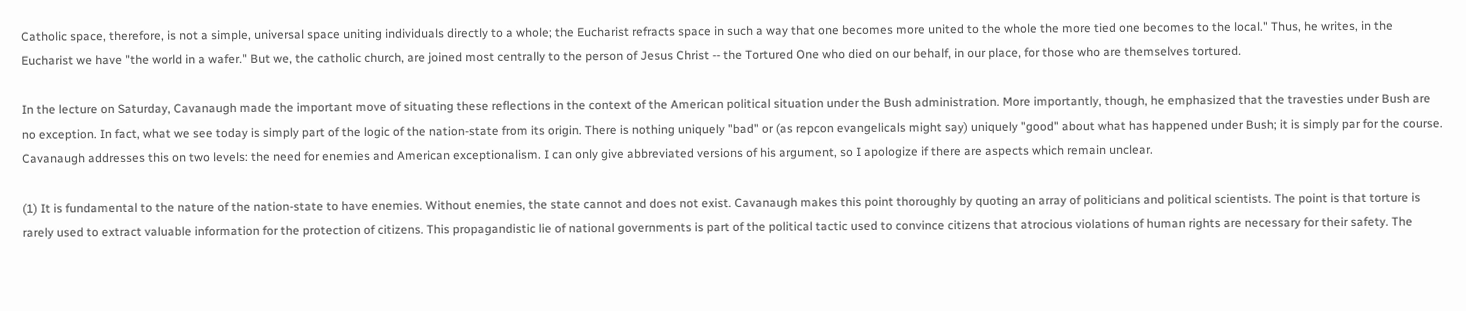Catholic space, therefore, is not a simple, universal space uniting individuals directly to a whole; the Eucharist refracts space in such a way that one becomes more united to the whole the more tied one becomes to the local." Thus, he writes, in the Eucharist we have "the world in a wafer." But we, the catholic church, are joined most centrally to the person of Jesus Christ -- the Tortured One who died on our behalf, in our place, for those who are themselves tortured.

In the lecture on Saturday, Cavanaugh made the important move of situating these reflections in the context of the American political situation under the Bush administration. More importantly, though, he emphasized that the travesties under Bush are no exception. In fact, what we see today is simply part of the logic of the nation-state from its origin. There is nothing uniquely "bad" or (as repcon evangelicals might say) uniquely "good" about what has happened under Bush; it is simply par for the course. Cavanaugh addresses this on two levels: the need for enemies and American exceptionalism. I can only give abbreviated versions of his argument, so I apologize if there are aspects which remain unclear.

(1) It is fundamental to the nature of the nation-state to have enemies. Without enemies, the state cannot and does not exist. Cavanaugh makes this point thoroughly by quoting an array of politicians and political scientists. The point is that torture is rarely used to extract valuable information for the protection of citizens. This propagandistic lie of national governments is part of the political tactic used to convince citizens that atrocious violations of human rights are necessary for their safety. The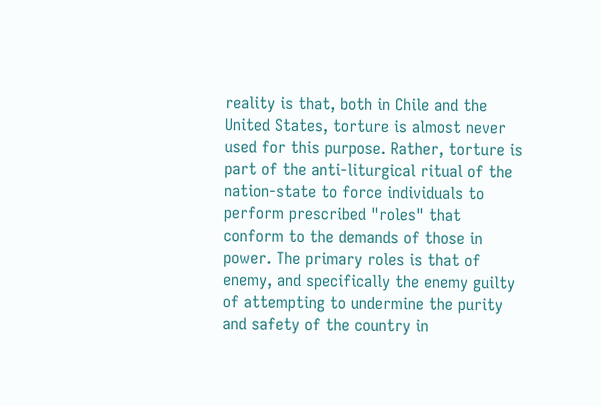reality is that, both in Chile and the United States, torture is almost never used for this purpose. Rather, torture is part of the anti-liturgical ritual of the nation-state to force individuals to perform prescribed "roles" that conform to the demands of those in power. The primary roles is that of enemy, and specifically the enemy guilty of attempting to undermine the purity and safety of the country in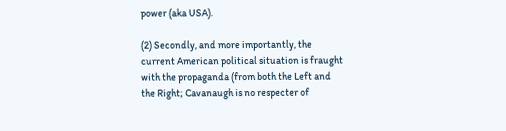power (aka USA).

(2) Secondly, and more importantly, the current American political situation is fraught with the propaganda (from both the Left and the Right; Cavanaugh is no respecter of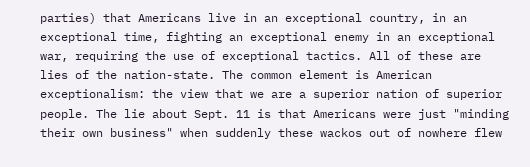parties) that Americans live in an exceptional country, in an exceptional time, fighting an exceptional enemy in an exceptional war, requiring the use of exceptional tactics. All of these are lies of the nation-state. The common element is American exceptionalism: the view that we are a superior nation of superior people. The lie about Sept. 11 is that Americans were just "minding their own business" when suddenly these wackos out of nowhere flew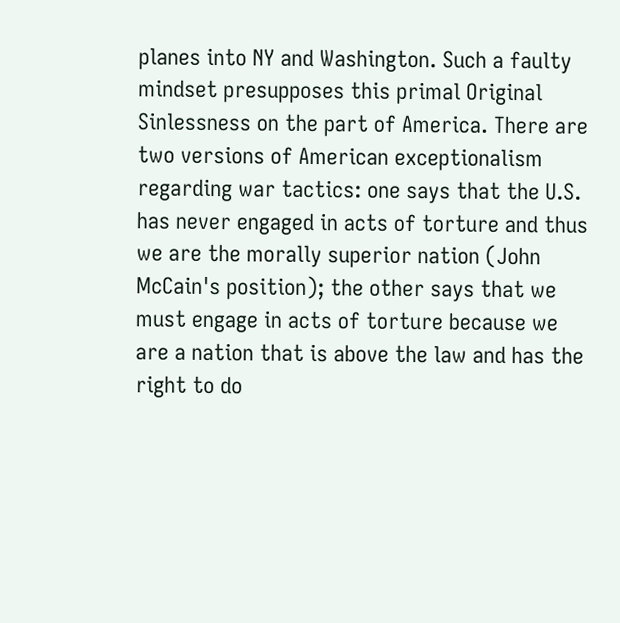planes into NY and Washington. Such a faulty mindset presupposes this primal Original Sinlessness on the part of America. There are two versions of American exceptionalism regarding war tactics: one says that the U.S. has never engaged in acts of torture and thus we are the morally superior nation (John McCain's position); the other says that we must engage in acts of torture because we are a nation that is above the law and has the right to do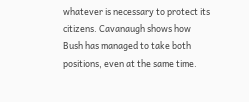whatever is necessary to protect its citizens. Cavanaugh shows how Bush has managed to take both positions, even at the same time.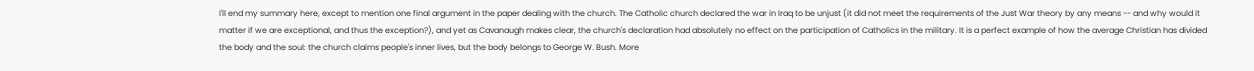I'll end my summary here, except to mention one final argument in the paper dealing with the church. The Catholic church declared the war in Iraq to be unjust (it did not meet the requirements of the Just War theory by any means -- and why would it matter if we are exceptional, and thus the exception?), and yet as Cavanaugh makes clear, the church's declaration had absolutely no effect on the participation of Catholics in the military. It is a perfect example of how the average Christian has divided the body and the soul: the church claims people's inner lives, but the body belongs to George W. Bush. More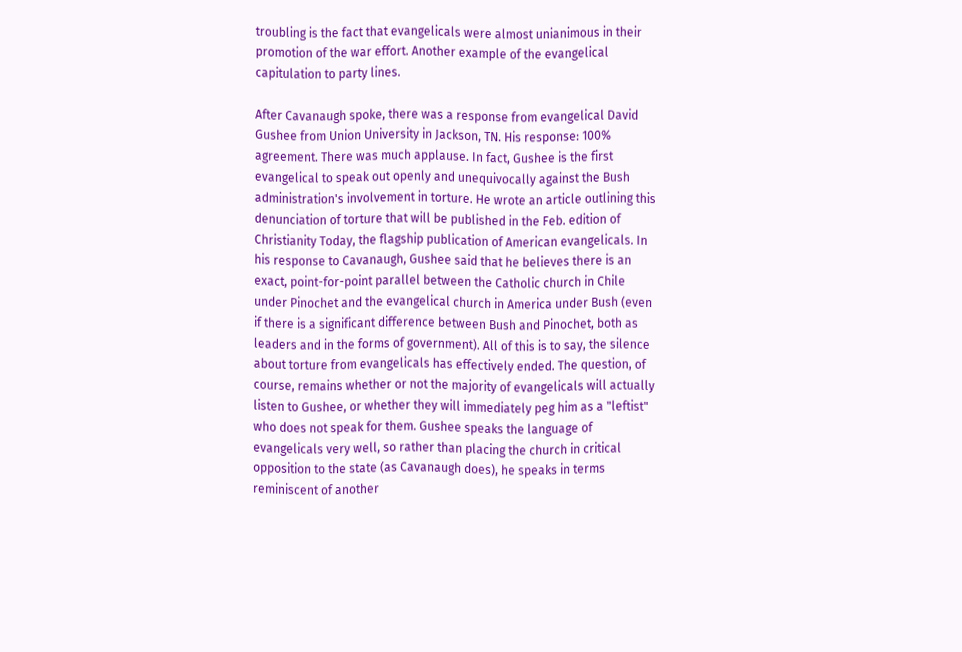troubling is the fact that evangelicals were almost unianimous in their promotion of the war effort. Another example of the evangelical capitulation to party lines.

After Cavanaugh spoke, there was a response from evangelical David Gushee from Union University in Jackson, TN. His response: 100% agreement. There was much applause. In fact, Gushee is the first evangelical to speak out openly and unequivocally against the Bush administration's involvement in torture. He wrote an article outlining this denunciation of torture that will be published in the Feb. edition of Christianity Today, the flagship publication of American evangelicals. In his response to Cavanaugh, Gushee said that he believes there is an exact, point-for-point parallel between the Catholic church in Chile under Pinochet and the evangelical church in America under Bush (even if there is a significant difference between Bush and Pinochet, both as leaders and in the forms of government). All of this is to say, the silence about torture from evangelicals has effectively ended. The question, of course, remains whether or not the majority of evangelicals will actually listen to Gushee, or whether they will immediately peg him as a "leftist" who does not speak for them. Gushee speaks the language of evangelicals very well, so rather than placing the church in critical opposition to the state (as Cavanaugh does), he speaks in terms reminiscent of another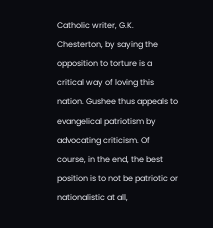Catholic writer, G.K. Chesterton, by saying the opposition to torture is a critical way of loving this nation. Gushee thus appeals to evangelical patriotism by advocating criticism. Of course, in the end, the best position is to not be patriotic or nationalistic at all,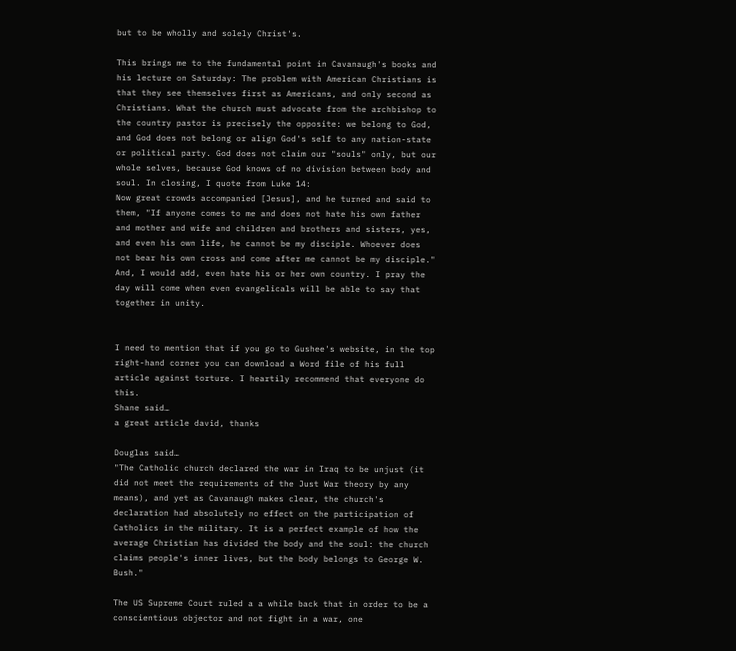but to be wholly and solely Christ's.

This brings me to the fundamental point in Cavanaugh's books and his lecture on Saturday: The problem with American Christians is that they see themselves first as Americans, and only second as Christians. What the church must advocate from the archbishop to the country pastor is precisely the opposite: we belong to God, and God does not belong or align God's self to any nation-state or political party. God does not claim our "souls" only, but our whole selves, because God knows of no division between body and soul. In closing, I quote from Luke 14:
Now great crowds accompanied [Jesus], and he turned and said to them, "If anyone comes to me and does not hate his own father and mother and wife and children and brothers and sisters, yes, and even his own life, he cannot be my disciple. Whoever does not bear his own cross and come after me cannot be my disciple."
And, I would add, even hate his or her own country. I pray the day will come when even evangelicals will be able to say that together in unity.


I need to mention that if you go to Gushee's website, in the top right-hand corner you can download a Word file of his full article against torture. I heartily recommend that everyone do this.
Shane said…
a great article david, thanks

Douglas said…
"The Catholic church declared the war in Iraq to be unjust (it did not meet the requirements of the Just War theory by any means), and yet as Cavanaugh makes clear, the church's declaration had absolutely no effect on the participation of Catholics in the military. It is a perfect example of how the average Christian has divided the body and the soul: the church claims people's inner lives, but the body belongs to George W. Bush."

The US Supreme Court ruled a a while back that in order to be a conscientious objector and not fight in a war, one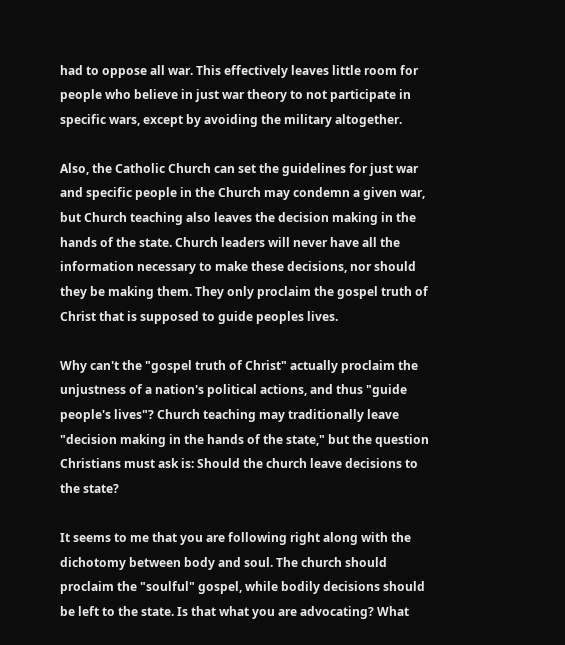had to oppose all war. This effectively leaves little room for people who believe in just war theory to not participate in specific wars, except by avoiding the military altogether.

Also, the Catholic Church can set the guidelines for just war and specific people in the Church may condemn a given war, but Church teaching also leaves the decision making in the hands of the state. Church leaders will never have all the information necessary to make these decisions, nor should they be making them. They only proclaim the gospel truth of Christ that is supposed to guide peoples lives.

Why can't the "gospel truth of Christ" actually proclaim the unjustness of a nation's political actions, and thus "guide people's lives"? Church teaching may traditionally leave "decision making in the hands of the state," but the question Christians must ask is: Should the church leave decisions to the state?

It seems to me that you are following right along with the dichotomy between body and soul. The church should proclaim the "soulful" gospel, while bodily decisions should be left to the state. Is that what you are advocating? What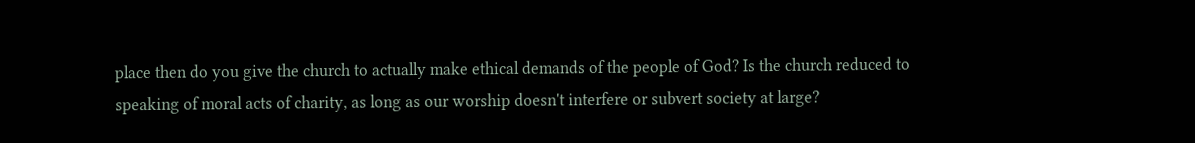place then do you give the church to actually make ethical demands of the people of God? Is the church reduced to speaking of moral acts of charity, as long as our worship doesn't interfere or subvert society at large?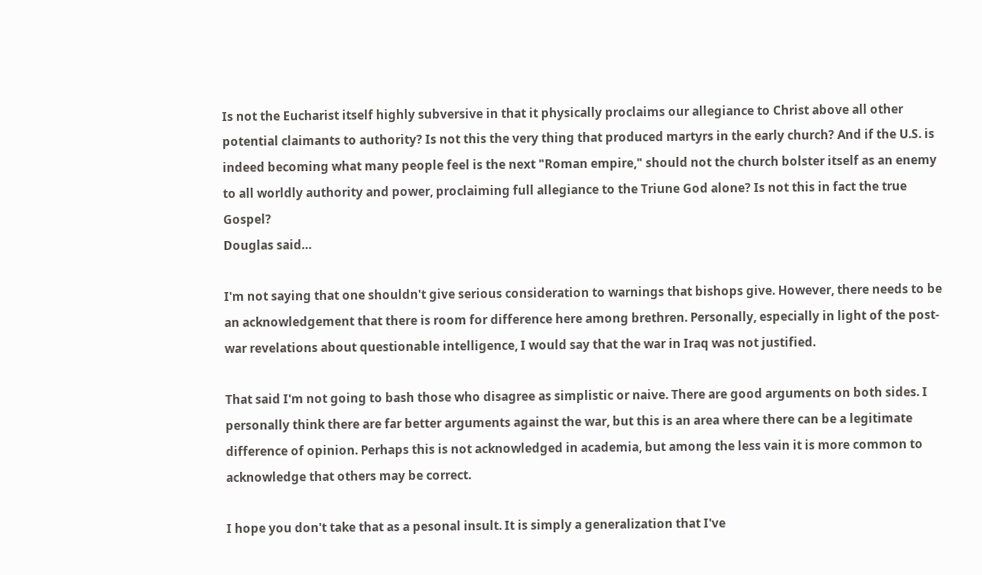Is not the Eucharist itself highly subversive in that it physically proclaims our allegiance to Christ above all other potential claimants to authority? Is not this the very thing that produced martyrs in the early church? And if the U.S. is indeed becoming what many people feel is the next "Roman empire," should not the church bolster itself as an enemy to all worldly authority and power, proclaiming full allegiance to the Triune God alone? Is not this in fact the true Gospel?
Douglas said…

I'm not saying that one shouldn't give serious consideration to warnings that bishops give. However, there needs to be an acknowledgement that there is room for difference here among brethren. Personally, especially in light of the post-war revelations about questionable intelligence, I would say that the war in Iraq was not justified.

That said I'm not going to bash those who disagree as simplistic or naive. There are good arguments on both sides. I personally think there are far better arguments against the war, but this is an area where there can be a legitimate difference of opinion. Perhaps this is not acknowledged in academia, but among the less vain it is more common to acknowledge that others may be correct.

I hope you don't take that as a pesonal insult. It is simply a generalization that I've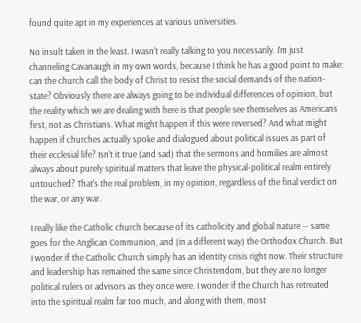found quite apt in my experiences at various universities.

No insult taken in the least. I wasn't really talking to you necessarily. I'm just channeling Cavanaugh in my own words, because I think he has a good point to make: can the church call the body of Christ to resist the social demands of the nation-state? Obviously there are always going to be individual differences of opinion, but the reality which we are dealing with here is that people see themselves as Americans first, not as Christians. What might happen if this were reversed? And what might happen if churches actually spoke and dialogued about political issues as part of their ecclesial life? Isn't it true (and sad) that the sermons and homilies are almost always about purely spiritual matters that leave the physical-political realm entirely untouched? That's the real problem, in my opinion, regardless of the final verdict on the war, or any war.

I really like the Catholic church because of its catholicity and global nature -- same goes for the Anglican Communion, and (in a different way) the Orthodox Church. But I wonder if the Catholic Church simply has an identity crisis right now. Their structure and leadership has remained the same since Christendom, but they are no longer political rulers or advisors as they once were. I wonder if the Church has retreated into the spiritual realm far too much, and along with them, most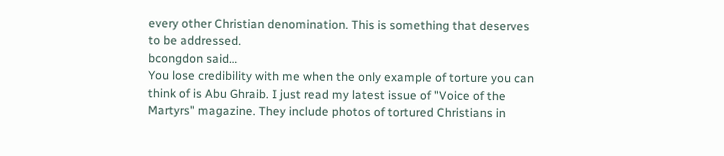every other Christian denomination. This is something that deserves to be addressed.
bcongdon said…
You lose credibility with me when the only example of torture you can think of is Abu Ghraib. I just read my latest issue of "Voice of the Martyrs" magazine. They include photos of tortured Christians in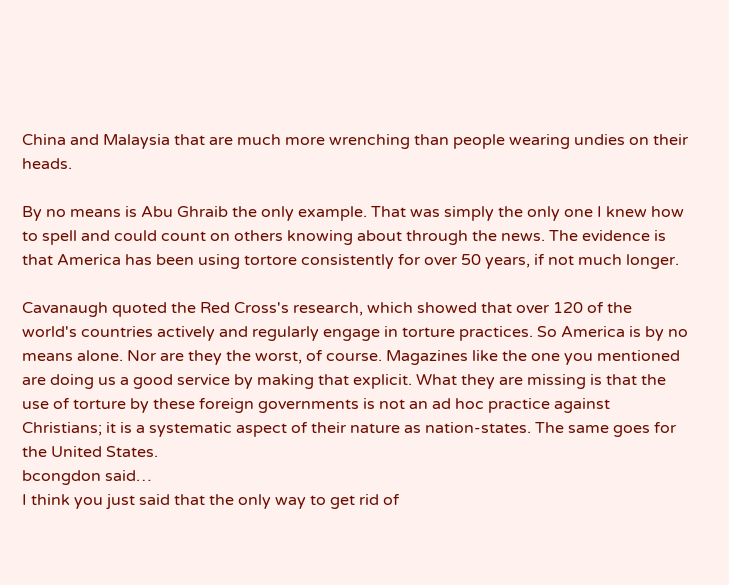China and Malaysia that are much more wrenching than people wearing undies on their heads.

By no means is Abu Ghraib the only example. That was simply the only one I knew how to spell and could count on others knowing about through the news. The evidence is that America has been using tortore consistently for over 50 years, if not much longer.

Cavanaugh quoted the Red Cross's research, which showed that over 120 of the world's countries actively and regularly engage in torture practices. So America is by no means alone. Nor are they the worst, of course. Magazines like the one you mentioned are doing us a good service by making that explicit. What they are missing is that the use of torture by these foreign governments is not an ad hoc practice against Christians; it is a systematic aspect of their nature as nation-states. The same goes for the United States.
bcongdon said…
I think you just said that the only way to get rid of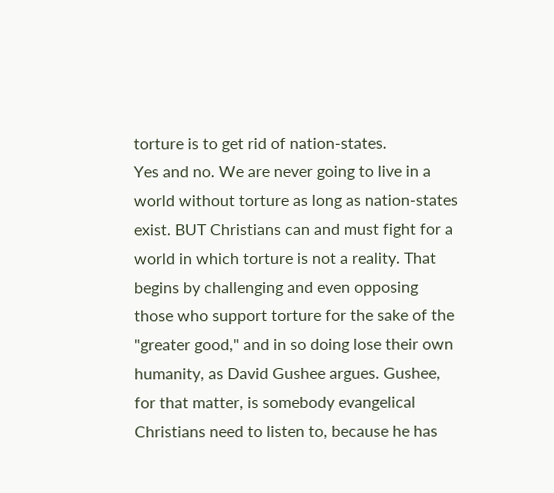torture is to get rid of nation-states.
Yes and no. We are never going to live in a world without torture as long as nation-states exist. BUT Christians can and must fight for a world in which torture is not a reality. That begins by challenging and even opposing those who support torture for the sake of the "greater good," and in so doing lose their own humanity, as David Gushee argues. Gushee, for that matter, is somebody evangelical Christians need to listen to, because he has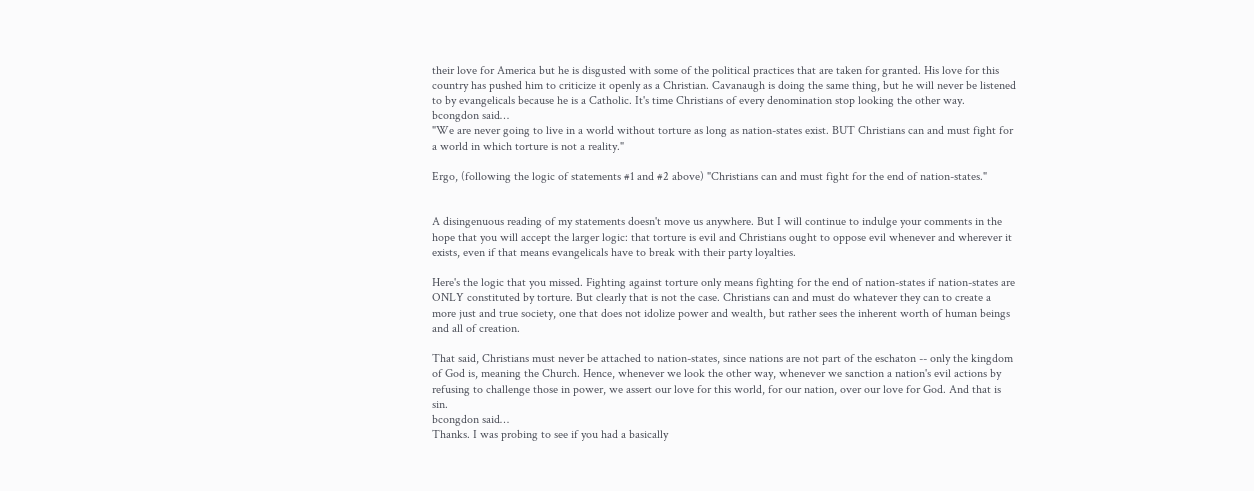their love for America but he is disgusted with some of the political practices that are taken for granted. His love for this country has pushed him to criticize it openly as a Christian. Cavanaugh is doing the same thing, but he will never be listened to by evangelicals because he is a Catholic. It's time Christians of every denomination stop looking the other way.
bcongdon said…
"We are never going to live in a world without torture as long as nation-states exist. BUT Christians can and must fight for a world in which torture is not a reality."

Ergo, (following the logic of statements #1 and #2 above) "Christians can and must fight for the end of nation-states."


A disingenuous reading of my statements doesn't move us anywhere. But I will continue to indulge your comments in the hope that you will accept the larger logic: that torture is evil and Christians ought to oppose evil whenever and wherever it exists, even if that means evangelicals have to break with their party loyalties.

Here's the logic that you missed. Fighting against torture only means fighting for the end of nation-states if nation-states are ONLY constituted by torture. But clearly that is not the case. Christians can and must do whatever they can to create a more just and true society, one that does not idolize power and wealth, but rather sees the inherent worth of human beings and all of creation.

That said, Christians must never be attached to nation-states, since nations are not part of the eschaton -- only the kingdom of God is, meaning the Church. Hence, whenever we look the other way, whenever we sanction a nation's evil actions by refusing to challenge those in power, we assert our love for this world, for our nation, over our love for God. And that is sin.
bcongdon said…
Thanks. I was probing to see if you had a basically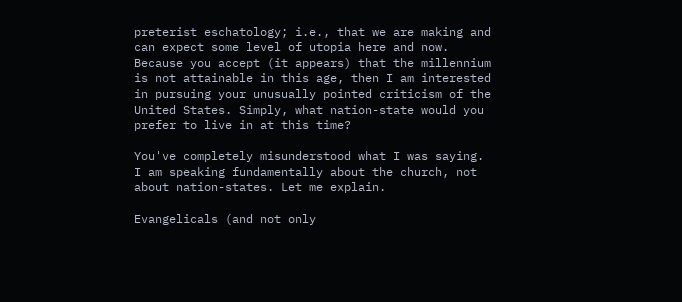preterist eschatology; i.e., that we are making and can expect some level of utopia here and now. Because you accept (it appears) that the millennium is not attainable in this age, then I am interested in pursuing your unusually pointed criticism of the United States. Simply, what nation-state would you prefer to live in at this time?

You've completely misunderstood what I was saying. I am speaking fundamentally about the church, not about nation-states. Let me explain.

Evangelicals (and not only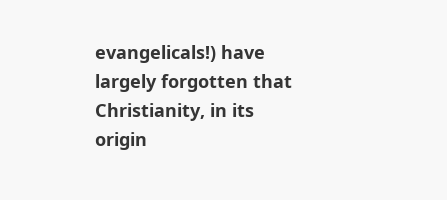evangelicals!) have largely forgotten that Christianity, in its origin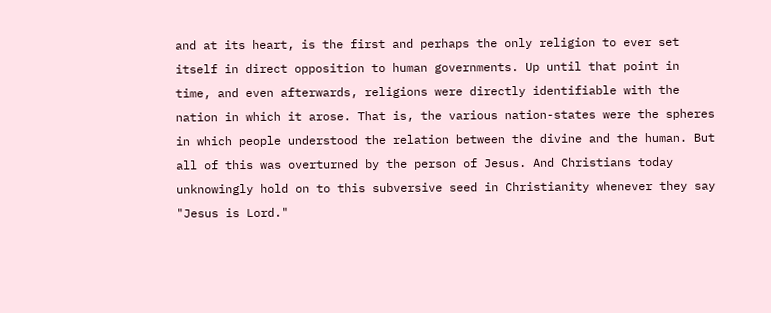and at its heart, is the first and perhaps the only religion to ever set itself in direct opposition to human governments. Up until that point in time, and even afterwards, religions were directly identifiable with the nation in which it arose. That is, the various nation-states were the spheres in which people understood the relation between the divine and the human. But all of this was overturned by the person of Jesus. And Christians today unknowingly hold on to this subversive seed in Christianity whenever they say "Jesus is Lord."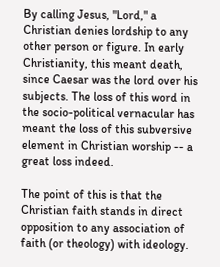By calling Jesus, "Lord," a Christian denies lordship to any other person or figure. In early Christianity, this meant death, since Caesar was the lord over his subjects. The loss of this word in the socio-political vernacular has meant the loss of this subversive element in Christian worship -- a great loss indeed.

The point of this is that the Christian faith stands in direct opposition to any association of faith (or theology) with ideology.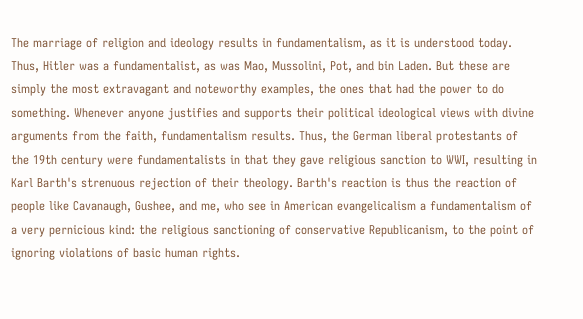The marriage of religion and ideology results in fundamentalism, as it is understood today. Thus, Hitler was a fundamentalist, as was Mao, Mussolini, Pot, and bin Laden. But these are simply the most extravagant and noteworthy examples, the ones that had the power to do something. Whenever anyone justifies and supports their political ideological views with divine arguments from the faith, fundamentalism results. Thus, the German liberal protestants of the 19th century were fundamentalists in that they gave religious sanction to WWI, resulting in Karl Barth's strenuous rejection of their theology. Barth's reaction is thus the reaction of people like Cavanaugh, Gushee, and me, who see in American evangelicalism a fundamentalism of a very pernicious kind: the religious sanctioning of conservative Republicanism, to the point of ignoring violations of basic human rights.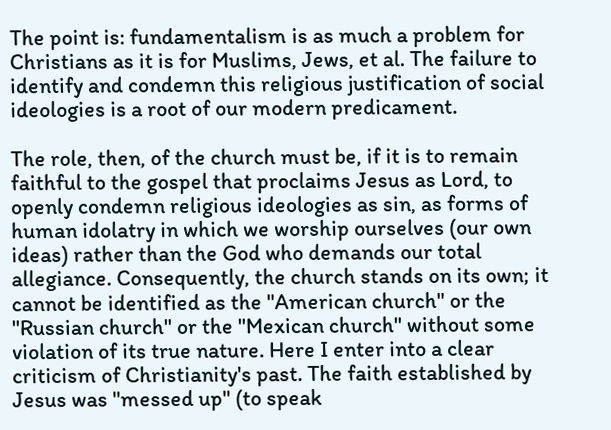The point is: fundamentalism is as much a problem for Christians as it is for Muslims, Jews, et al. The failure to identify and condemn this religious justification of social ideologies is a root of our modern predicament.

The role, then, of the church must be, if it is to remain faithful to the gospel that proclaims Jesus as Lord, to openly condemn religious ideologies as sin, as forms of human idolatry in which we worship ourselves (our own ideas) rather than the God who demands our total allegiance. Consequently, the church stands on its own; it cannot be identified as the "American church" or the "Russian church" or the "Mexican church" without some violation of its true nature. Here I enter into a clear criticism of Christianity's past. The faith established by Jesus was "messed up" (to speak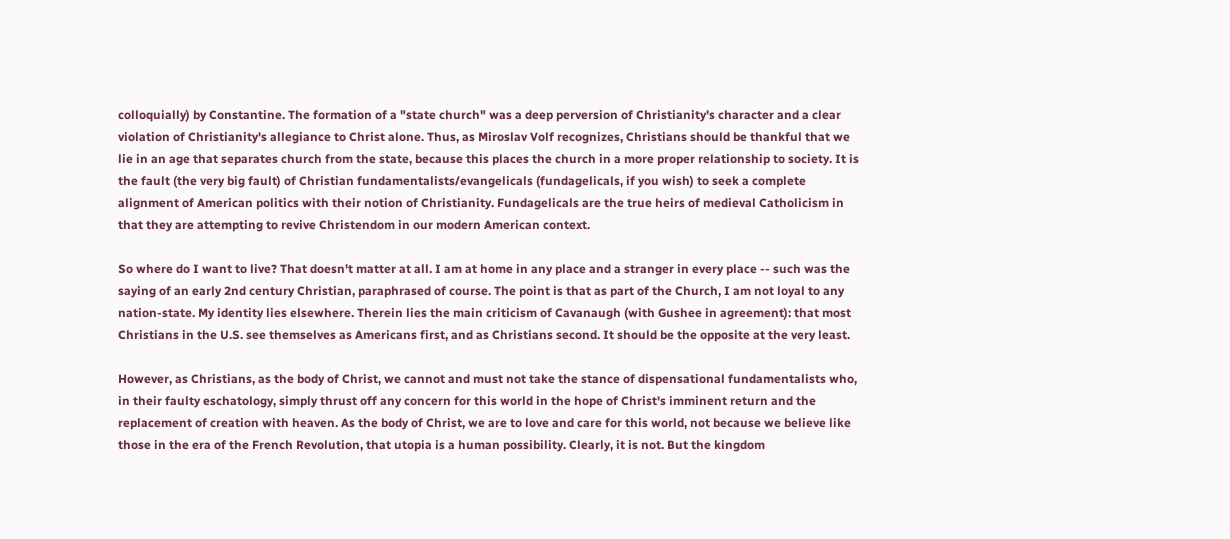colloquially) by Constantine. The formation of a "state church" was a deep perversion of Christianity's character and a clear violation of Christianity's allegiance to Christ alone. Thus, as Miroslav Volf recognizes, Christians should be thankful that we lie in an age that separates church from the state, because this places the church in a more proper relationship to society. It is the fault (the very big fault) of Christian fundamentalists/evangelicals (fundagelicals, if you wish) to seek a complete alignment of American politics with their notion of Christianity. Fundagelicals are the true heirs of medieval Catholicism in that they are attempting to revive Christendom in our modern American context.

So where do I want to live? That doesn't matter at all. I am at home in any place and a stranger in every place -- such was the saying of an early 2nd century Christian, paraphrased of course. The point is that as part of the Church, I am not loyal to any nation-state. My identity lies elsewhere. Therein lies the main criticism of Cavanaugh (with Gushee in agreement): that most Christians in the U.S. see themselves as Americans first, and as Christians second. It should be the opposite at the very least.

However, as Christians, as the body of Christ, we cannot and must not take the stance of dispensational fundamentalists who, in their faulty eschatology, simply thrust off any concern for this world in the hope of Christ's imminent return and the replacement of creation with heaven. As the body of Christ, we are to love and care for this world, not because we believe like those in the era of the French Revolution, that utopia is a human possibility. Clearly, it is not. But the kingdom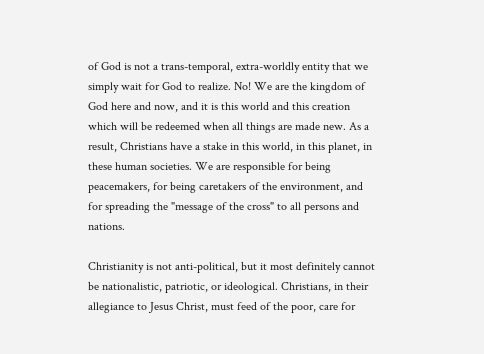of God is not a trans-temporal, extra-worldly entity that we simply wait for God to realize. No! We are the kingdom of God here and now, and it is this world and this creation which will be redeemed when all things are made new. As a result, Christians have a stake in this world, in this planet, in these human societies. We are responsible for being peacemakers, for being caretakers of the environment, and for spreading the "message of the cross" to all persons and nations.

Christianity is not anti-political, but it most definitely cannot be nationalistic, patriotic, or ideological. Christians, in their allegiance to Jesus Christ, must feed of the poor, care for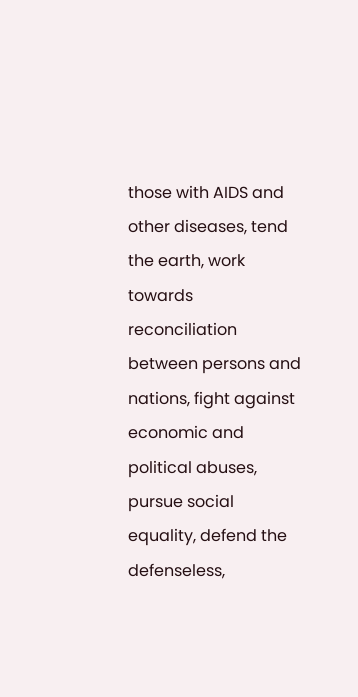those with AIDS and other diseases, tend the earth, work towards reconciliation between persons and nations, fight against economic and political abuses, pursue social equality, defend the defenseless,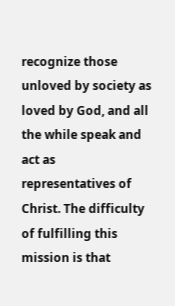recognize those unloved by society as loved by God, and all the while speak and act as representatives of Christ. The difficulty of fulfilling this mission is that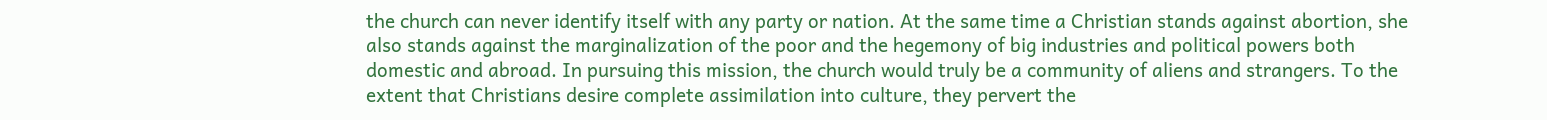the church can never identify itself with any party or nation. At the same time a Christian stands against abortion, she also stands against the marginalization of the poor and the hegemony of big industries and political powers both domestic and abroad. In pursuing this mission, the church would truly be a community of aliens and strangers. To the extent that Christians desire complete assimilation into culture, they pervert the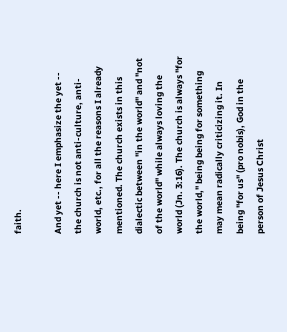faith.

And yet -- here I emphasize the yet -- the church is not anti-culture, anti-world, etc., for all the reasons I already mentioned. The church exists in this dialectic between "in the world" and "not of the world" while always loving the world (Jn. 3:16). The church is always "for the world," being being for something may mean radically criticizing it. In being "for us" (pro nobis), God in the person of Jesus Christ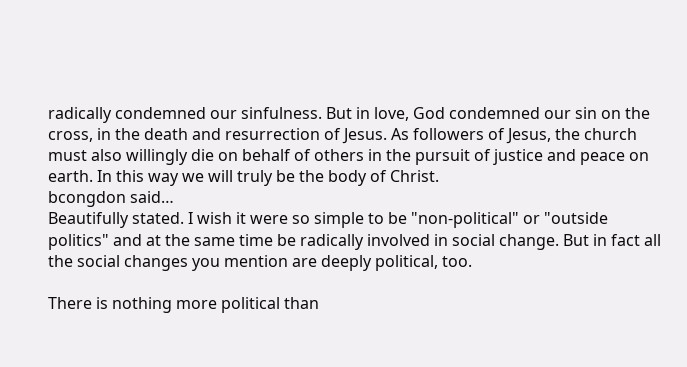radically condemned our sinfulness. But in love, God condemned our sin on the cross, in the death and resurrection of Jesus. As followers of Jesus, the church must also willingly die on behalf of others in the pursuit of justice and peace on earth. In this way we will truly be the body of Christ.
bcongdon said…
Beautifully stated. I wish it were so simple to be "non-political" or "outside politics" and at the same time be radically involved in social change. But in fact all the social changes you mention are deeply political, too.

There is nothing more political than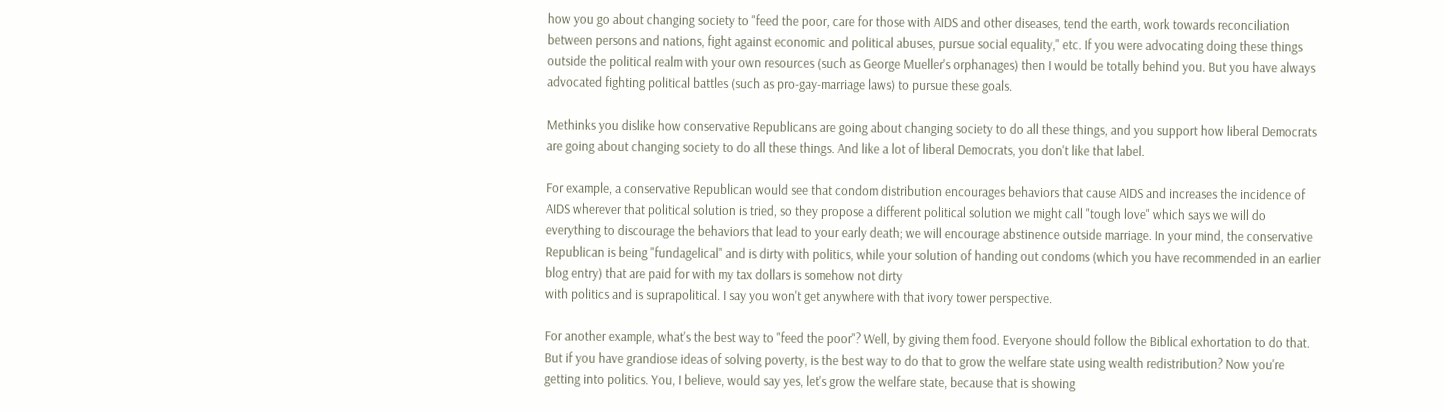how you go about changing society to "feed the poor, care for those with AIDS and other diseases, tend the earth, work towards reconciliation between persons and nations, fight against economic and political abuses, pursue social equality," etc. If you were advocating doing these things outside the political realm with your own resources (such as George Mueller's orphanages) then I would be totally behind you. But you have always advocated fighting political battles (such as pro-gay-marriage laws) to pursue these goals.

Methinks you dislike how conservative Republicans are going about changing society to do all these things, and you support how liberal Democrats are going about changing society to do all these things. And like a lot of liberal Democrats, you don't like that label.

For example, a conservative Republican would see that condom distribution encourages behaviors that cause AIDS and increases the incidence of AIDS wherever that political solution is tried, so they propose a different political solution we might call "tough love" which says we will do everything to discourage the behaviors that lead to your early death; we will encourage abstinence outside marriage. In your mind, the conservative Republican is being "fundagelical" and is dirty with politics, while your solution of handing out condoms (which you have recommended in an earlier blog entry) that are paid for with my tax dollars is somehow not dirty
with politics and is suprapolitical. I say you won't get anywhere with that ivory tower perspective.

For another example, what's the best way to "feed the poor"? Well, by giving them food. Everyone should follow the Biblical exhortation to do that. But if you have grandiose ideas of solving poverty, is the best way to do that to grow the welfare state using wealth redistribution? Now you're getting into politics. You, I believe, would say yes, let's grow the welfare state, because that is showing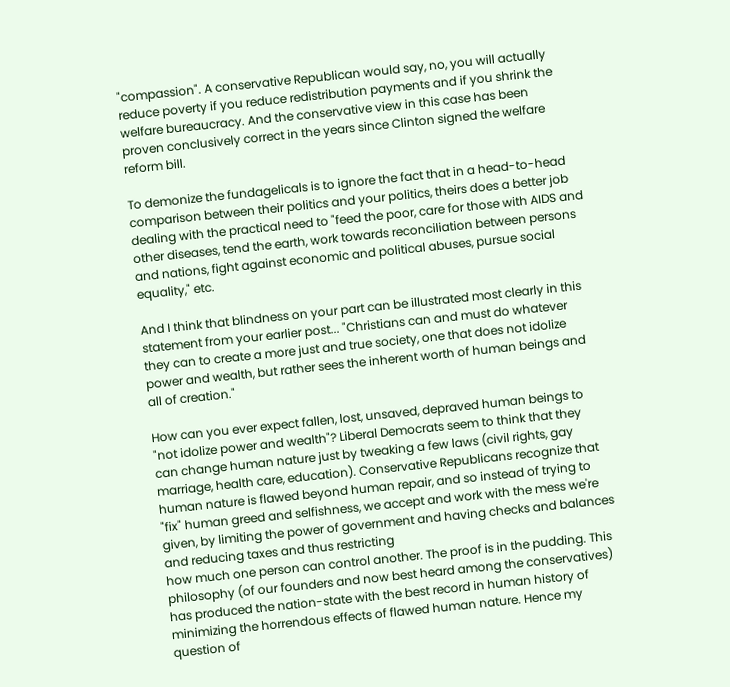"compassion". A conservative Republican would say, no, you will actually reduce poverty if you reduce redistribution payments and if you shrink the welfare bureaucracy. And the conservative view in this case has been proven conclusively correct in the years since Clinton signed the welfare reform bill.

To demonize the fundagelicals is to ignore the fact that in a head-to-head comparison between their politics and your politics, theirs does a better job dealing with the practical need to "feed the poor, care for those with AIDS and other diseases, tend the earth, work towards reconciliation between persons and nations, fight against economic and political abuses, pursue social equality," etc.

And I think that blindness on your part can be illustrated most clearly in this statement from your earlier post... "Christians can and must do whatever they can to create a more just and true society, one that does not idolize power and wealth, but rather sees the inherent worth of human beings and all of creation."

How can you ever expect fallen, lost, unsaved, depraved human beings to "not idolize power and wealth"? Liberal Democrats seem to think that they can change human nature just by tweaking a few laws (civil rights, gay marriage, health care, education). Conservative Republicans recognize that human nature is flawed beyond human repair, and so instead of trying to "fix" human greed and selfishness, we accept and work with the mess we're given, by limiting the power of government and having checks and balances and reducing taxes and thus restricting
how much one person can control another. The proof is in the pudding. This philosophy (of our founders and now best heard among the conservatives) has produced the nation-state with the best record in human history of minimizing the horrendous effects of flawed human nature. Hence my question of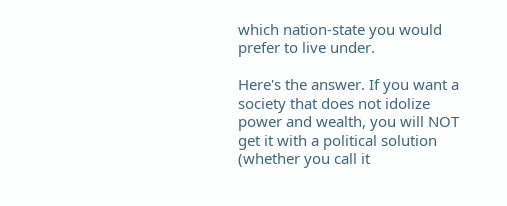which nation-state you would prefer to live under.

Here's the answer. If you want a society that does not idolize power and wealth, you will NOT get it with a political solution (whether you call it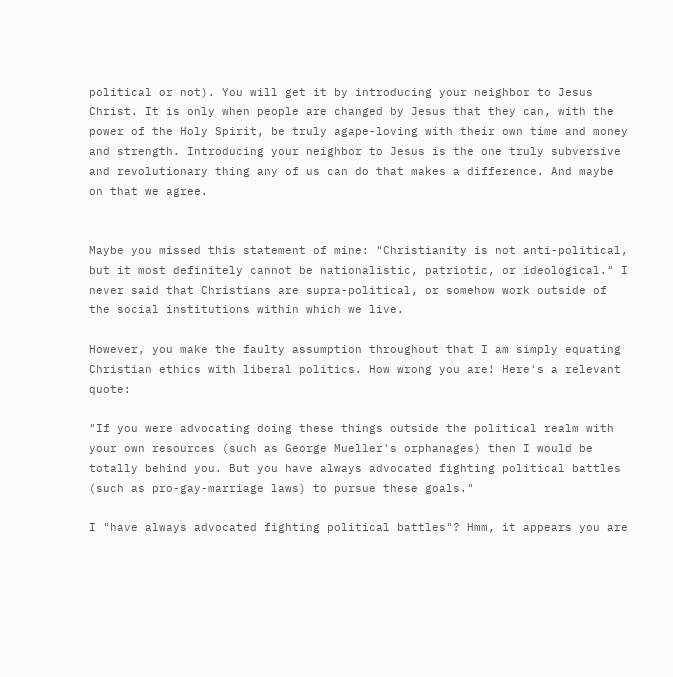political or not). You will get it by introducing your neighbor to Jesus Christ. It is only when people are changed by Jesus that they can, with the power of the Holy Spirit, be truly agape-loving with their own time and money and strength. Introducing your neighbor to Jesus is the one truly subversive and revolutionary thing any of us can do that makes a difference. And maybe on that we agree.


Maybe you missed this statement of mine: "Christianity is not anti-political, but it most definitely cannot be nationalistic, patriotic, or ideological." I never said that Christians are supra-political, or somehow work outside of the social institutions within which we live.

However, you make the faulty assumption throughout that I am simply equating Christian ethics with liberal politics. How wrong you are! Here's a relevant quote:

"If you were advocating doing these things outside the political realm with your own resources (such as George Mueller's orphanages) then I would be totally behind you. But you have always advocated fighting political battles (such as pro-gay-marriage laws) to pursue these goals."

I "have always advocated fighting political battles"? Hmm, it appears you are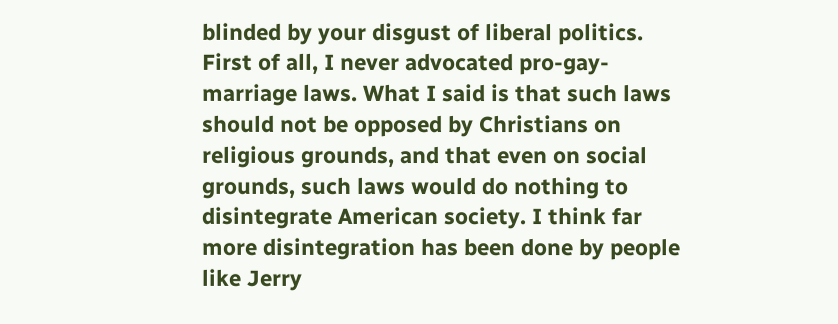blinded by your disgust of liberal politics. First of all, I never advocated pro-gay-marriage laws. What I said is that such laws should not be opposed by Christians on religious grounds, and that even on social grounds, such laws would do nothing to disintegrate American society. I think far more disintegration has been done by people like Jerry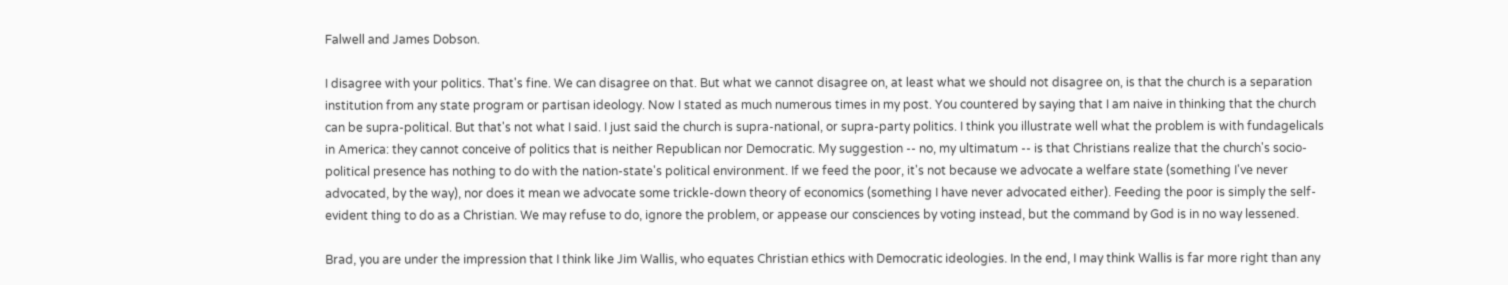Falwell and James Dobson.

I disagree with your politics. That's fine. We can disagree on that. But what we cannot disagree on, at least what we should not disagree on, is that the church is a separation institution from any state program or partisan ideology. Now I stated as much numerous times in my post. You countered by saying that I am naive in thinking that the church can be supra-political. But that's not what I said. I just said the church is supra-national, or supra-party politics. I think you illustrate well what the problem is with fundagelicals in America: they cannot conceive of politics that is neither Republican nor Democratic. My suggestion -- no, my ultimatum -- is that Christians realize that the church's socio-political presence has nothing to do with the nation-state's political environment. If we feed the poor, it's not because we advocate a welfare state (something I've never advocated, by the way), nor does it mean we advocate some trickle-down theory of economics (something I have never advocated either). Feeding the poor is simply the self-evident thing to do as a Christian. We may refuse to do, ignore the problem, or appease our consciences by voting instead, but the command by God is in no way lessened.

Brad, you are under the impression that I think like Jim Wallis, who equates Christian ethics with Democratic ideologies. In the end, I may think Wallis is far more right than any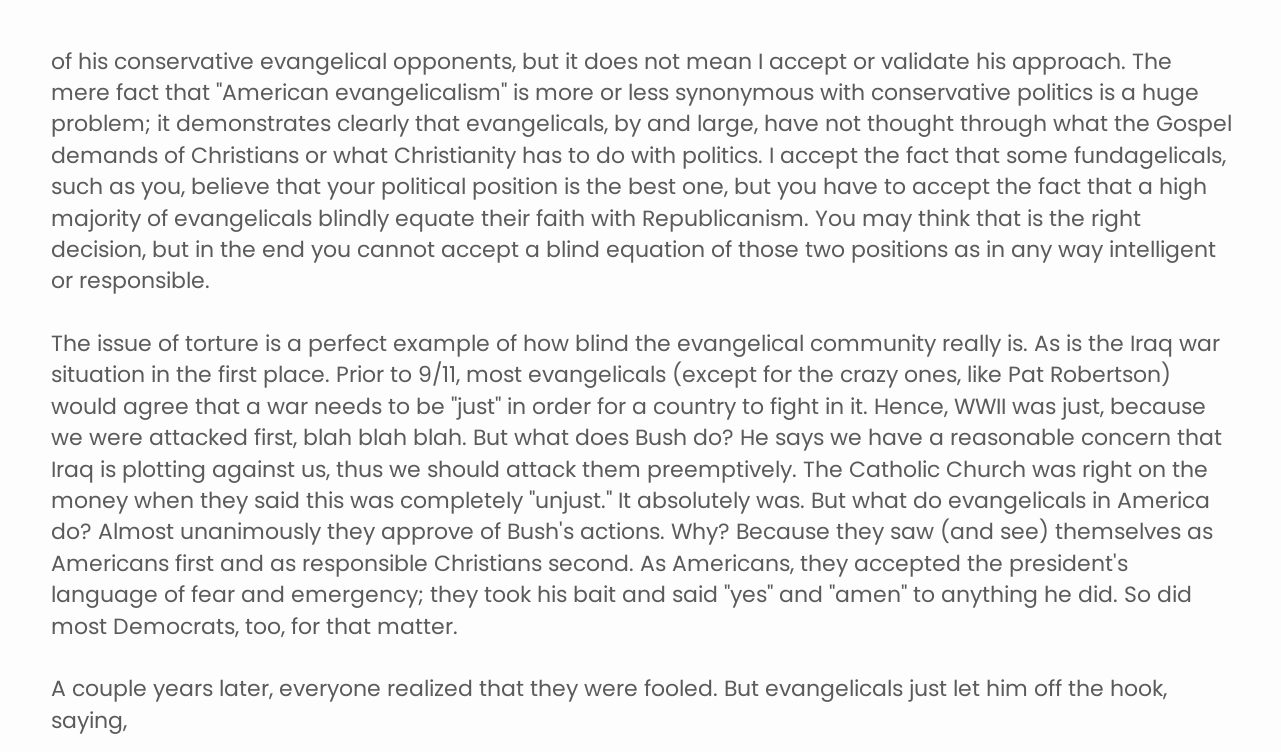of his conservative evangelical opponents, but it does not mean I accept or validate his approach. The mere fact that "American evangelicalism" is more or less synonymous with conservative politics is a huge problem; it demonstrates clearly that evangelicals, by and large, have not thought through what the Gospel demands of Christians or what Christianity has to do with politics. I accept the fact that some fundagelicals, such as you, believe that your political position is the best one, but you have to accept the fact that a high majority of evangelicals blindly equate their faith with Republicanism. You may think that is the right decision, but in the end you cannot accept a blind equation of those two positions as in any way intelligent or responsible.

The issue of torture is a perfect example of how blind the evangelical community really is. As is the Iraq war situation in the first place. Prior to 9/11, most evangelicals (except for the crazy ones, like Pat Robertson) would agree that a war needs to be "just" in order for a country to fight in it. Hence, WWII was just, because we were attacked first, blah blah blah. But what does Bush do? He says we have a reasonable concern that Iraq is plotting against us, thus we should attack them preemptively. The Catholic Church was right on the money when they said this was completely "unjust." It absolutely was. But what do evangelicals in America do? Almost unanimously they approve of Bush's actions. Why? Because they saw (and see) themselves as Americans first and as responsible Christians second. As Americans, they accepted the president's language of fear and emergency; they took his bait and said "yes" and "amen" to anything he did. So did most Democrats, too, for that matter.

A couple years later, everyone realized that they were fooled. But evangelicals just let him off the hook, saying,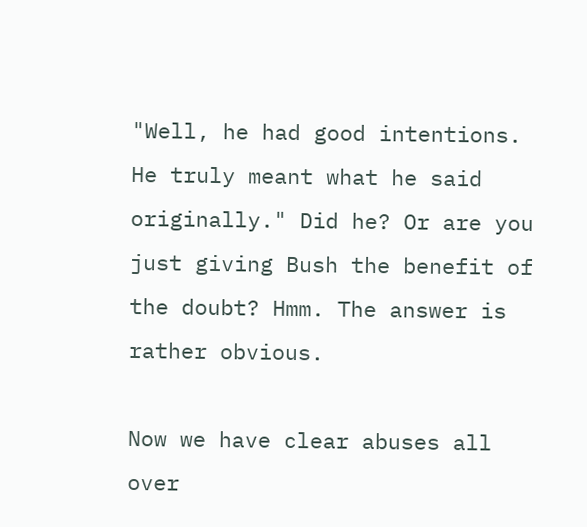"Well, he had good intentions. He truly meant what he said originally." Did he? Or are you just giving Bush the benefit of the doubt? Hmm. The answer is rather obvious.

Now we have clear abuses all over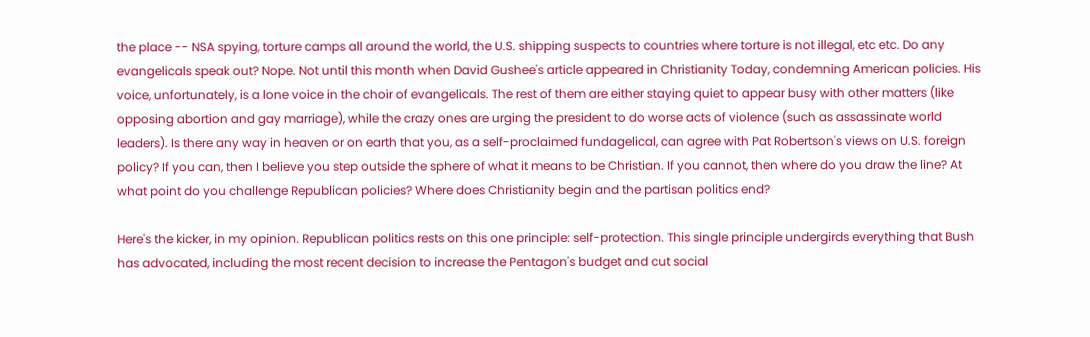the place -- NSA spying, torture camps all around the world, the U.S. shipping suspects to countries where torture is not illegal, etc etc. Do any evangelicals speak out? Nope. Not until this month when David Gushee's article appeared in Christianity Today, condemning American policies. His voice, unfortunately, is a lone voice in the choir of evangelicals. The rest of them are either staying quiet to appear busy with other matters (like opposing abortion and gay marriage), while the crazy ones are urging the president to do worse acts of violence (such as assassinate world leaders). Is there any way in heaven or on earth that you, as a self-proclaimed fundagelical, can agree with Pat Robertson's views on U.S. foreign policy? If you can, then I believe you step outside the sphere of what it means to be Christian. If you cannot, then where do you draw the line? At what point do you challenge Republican policies? Where does Christianity begin and the partisan politics end?

Here's the kicker, in my opinion. Republican politics rests on this one principle: self-protection. This single principle undergirds everything that Bush has advocated, including the most recent decision to increase the Pentagon's budget and cut social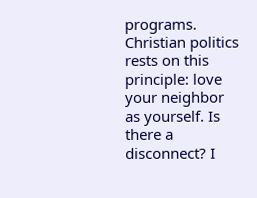programs. Christian politics rests on this principle: love your neighbor as yourself. Is there a disconnect? I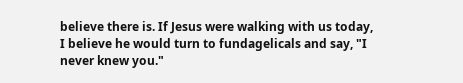believe there is. If Jesus were walking with us today, I believe he would turn to fundagelicals and say, "I never knew you."